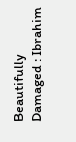Beautifully Damaged : Ibrahim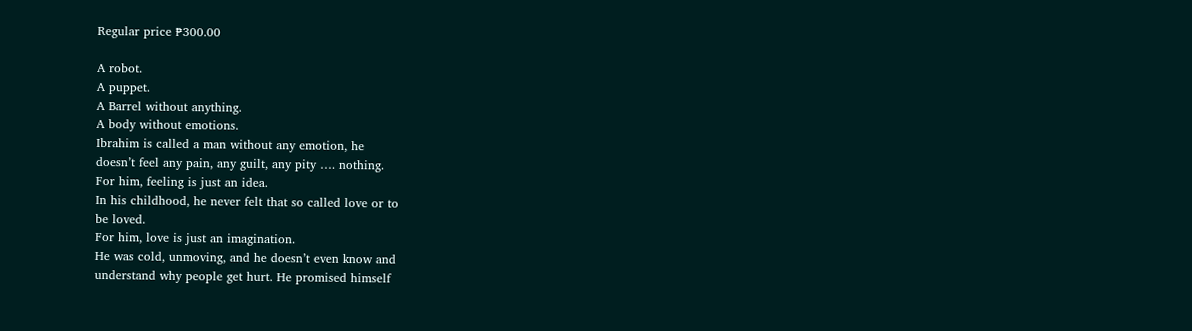Regular price ₱300.00

A robot.
A puppet.
A Barrel without anything.
A body without emotions.
Ibrahim is called a man without any emotion, he
doesn’t feel any pain, any guilt, any pity …. nothing.
For him, feeling is just an idea.
In his childhood, he never felt that so called love or to
be loved.
For him, love is just an imagination.
He was cold, unmoving, and he doesn’t even know and
understand why people get hurt. He promised himself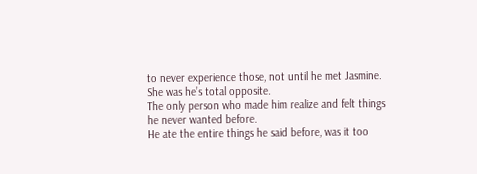to never experience those, not until he met Jasmine.
She was he’s total opposite.
The only person who made him realize and felt things
he never wanted before.
He ate the entire things he said before, was it too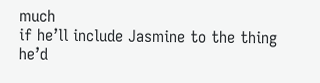much
if he’ll include Jasmine to the thing he’d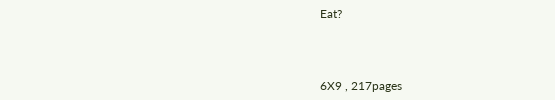Eat?



6X9 , 217pages